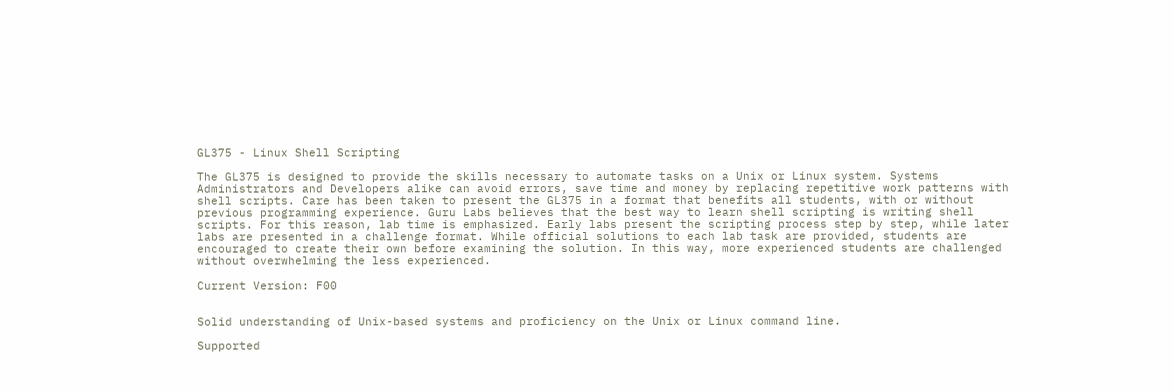GL375 - Linux Shell Scripting

The GL375 is designed to provide the skills necessary to automate tasks on a Unix or Linux system. Systems Administrators and Developers alike can avoid errors, save time and money by replacing repetitive work patterns with shell scripts. Care has been taken to present the GL375 in a format that benefits all students, with or without previous programming experience. Guru Labs believes that the best way to learn shell scripting is writing shell scripts. For this reason, lab time is emphasized. Early labs present the scripting process step by step, while later labs are presented in a challenge format. While official solutions to each lab task are provided, students are encouraged to create their own before examining the solution. In this way, more experienced students are challenged without overwhelming the less experienced.

Current Version: F00


Solid understanding of Unix-based systems and proficiency on the Unix or Linux command line.

Supported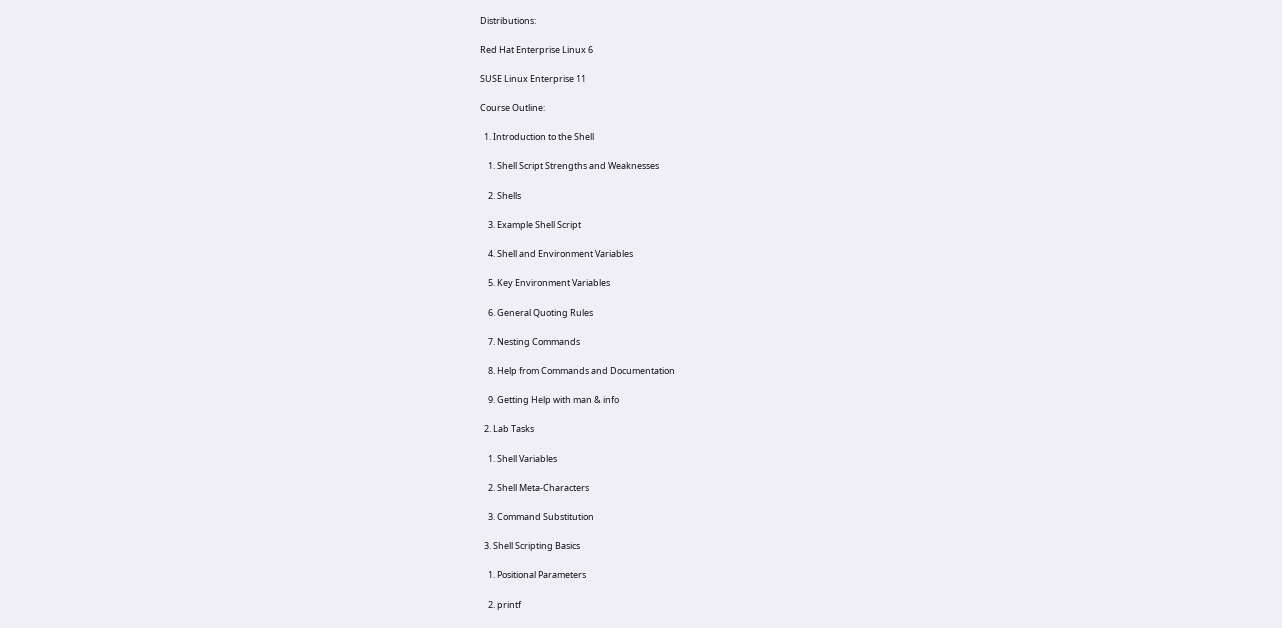Distributions:

Red Hat Enterprise Linux 6

SUSE Linux Enterprise 11

Course Outline:

  1. Introduction to the Shell

    1. Shell Script Strengths and Weaknesses

    2. Shells

    3. Example Shell Script

    4. Shell and Environment Variables

    5. Key Environment Variables

    6. General Quoting Rules

    7. Nesting Commands

    8. Help from Commands and Documentation

    9. Getting Help with man & info

  2. Lab Tasks

    1. Shell Variables

    2. Shell Meta-Characters

    3. Command Substitution

  3. Shell Scripting Basics

    1. Positional Parameters

    2. printf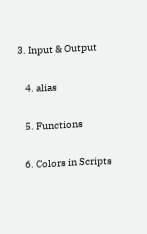3. Input & Output

    4. alias

    5. Functions

    6. Colors in Scripts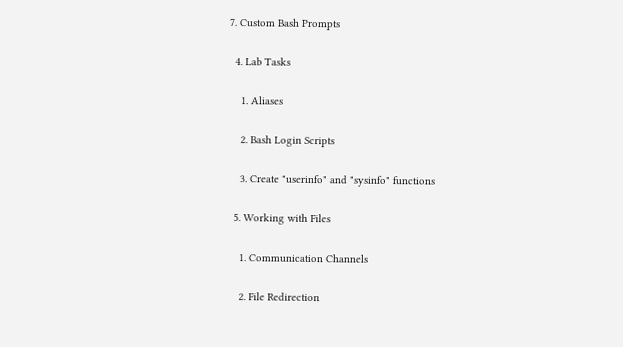7. Custom Bash Prompts

  4. Lab Tasks

    1. Aliases

    2. Bash Login Scripts

    3. Create "userinfo" and "sysinfo" functions

  5. Working with Files

    1. Communication Channels

    2. File Redirection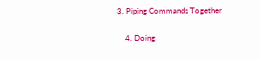3. Piping Commands Together

    4. Doing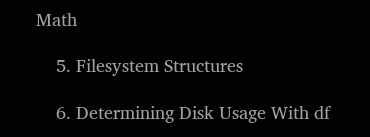Math

    5. Filesystem Structures

    6. Determining Disk Usage With df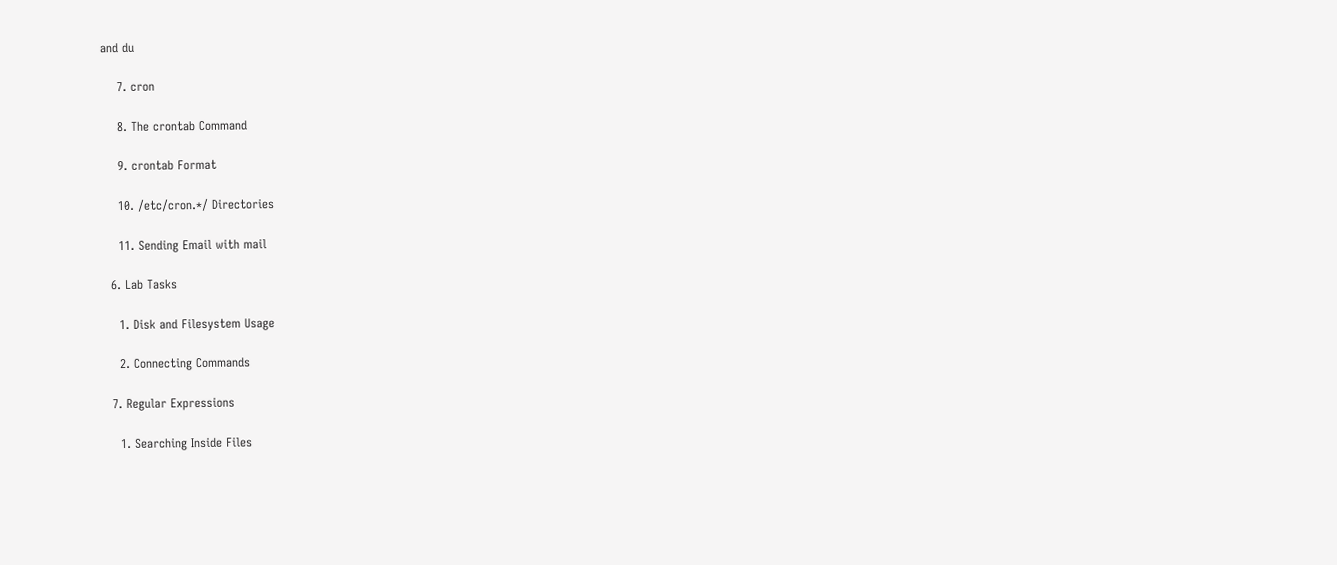and du

    7. cron

    8. The crontab Command

    9. crontab Format

    10. /etc/cron.*/ Directories

    11. Sending Email with mail

  6. Lab Tasks

    1. Disk and Filesystem Usage

    2. Connecting Commands

  7. Regular Expressions

    1. Searching Inside Files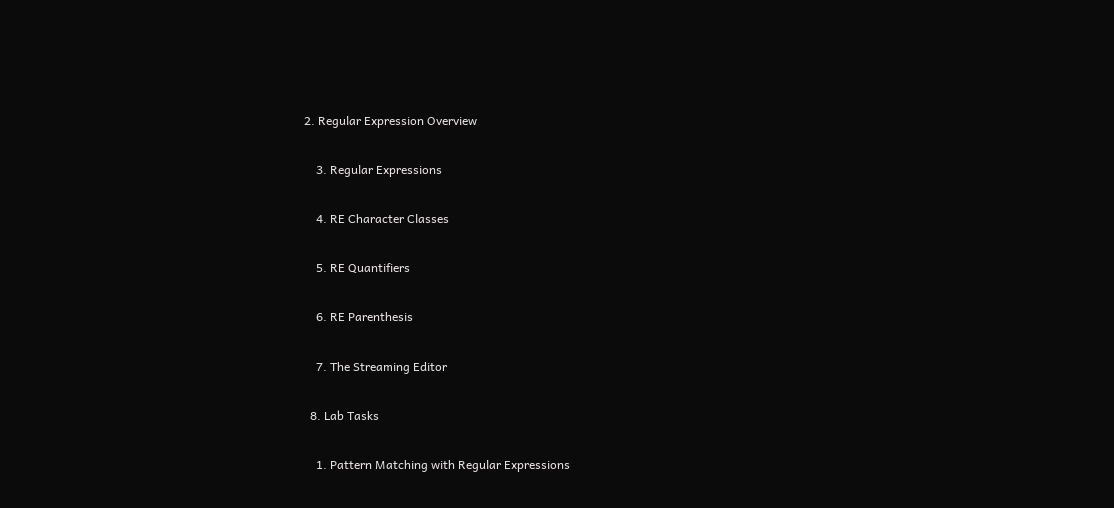2. Regular Expression Overview

    3. Regular Expressions

    4. RE Character Classes

    5. RE Quantifiers

    6. RE Parenthesis

    7. The Streaming Editor

  8. Lab Tasks

    1. Pattern Matching with Regular Expressions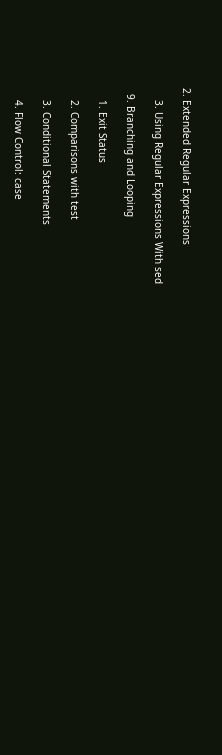2. Extended Regular Expressions

    3. Using Regular Expressions With sed

  9. Branching and Looping

    1. Exit Status

    2. Comparisons with test

    3. Conditional Statements

    4. Flow Control: case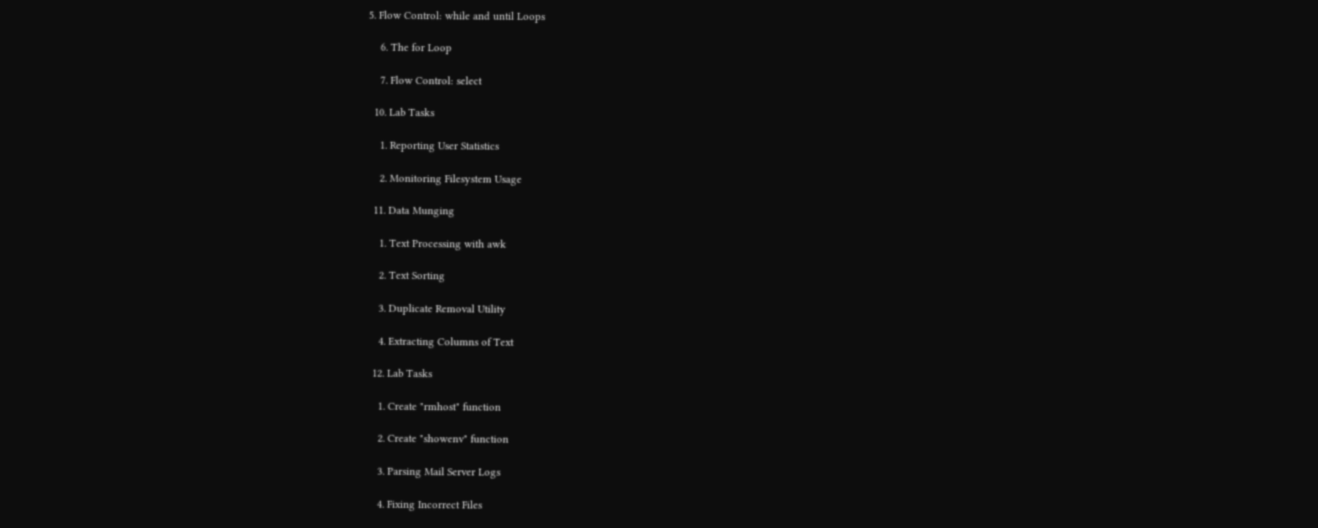5. Flow Control: while and until Loops

    6. The for Loop

    7. Flow Control: select

  10. Lab Tasks

    1. Reporting User Statistics

    2. Monitoring Filesystem Usage

  11. Data Munging

    1. Text Processing with awk

    2. Text Sorting

    3. Duplicate Removal Utility

    4. Extracting Columns of Text

  12. Lab Tasks

    1. Create "rmhost" function

    2. Create "showenv" function

    3. Parsing Mail Server Logs

    4. Fixing Incorrect Files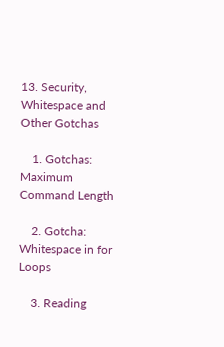13. Security, Whitespace and Other Gotchas

    1. Gotchas: Maximum Command Length

    2. Gotcha: Whitespace in for Loops

    3. Reading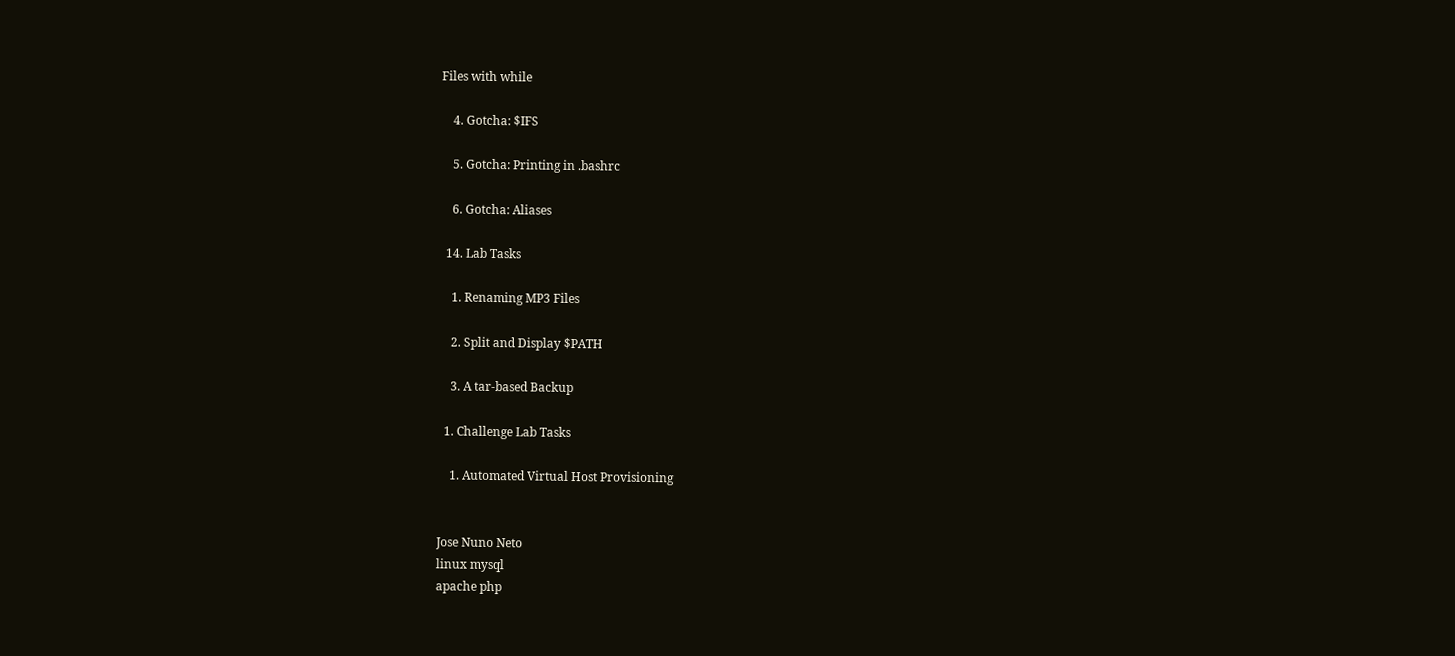Files with while

    4. Gotcha: $IFS

    5. Gotcha: Printing in .bashrc

    6. Gotcha: Aliases

  14. Lab Tasks

    1. Renaming MP3 Files

    2. Split and Display $PATH

    3. A tar-based Backup

  1. Challenge Lab Tasks

    1. Automated Virtual Host Provisioning


Jose Nuno Neto
linux mysql
apache php